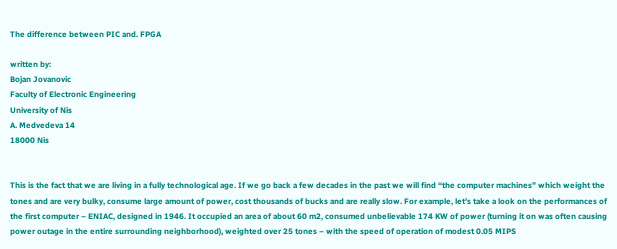The difference between PIC and. FPGA

written by:
Bojan Jovanovic
Faculty of Electronic Engineering
University of Nis
A. Medvedeva 14
18000 Nis


This is the fact that we are living in a fully technological age. If we go back a few decades in the past we will find “the computer machines” which weight the tones and are very bulky, consume large amount of power, cost thousands of bucks and are really slow. For example, let’s take a look on the performances of the first computer – ENIAC, designed in 1946. It occupied an area of about 60 m2, consumed unbelievable 174 KW of power (turning it on was often causing power outage in the entire surrounding neighborhood), weighted over 25 tones – with the speed of operation of modest 0.05 MIPS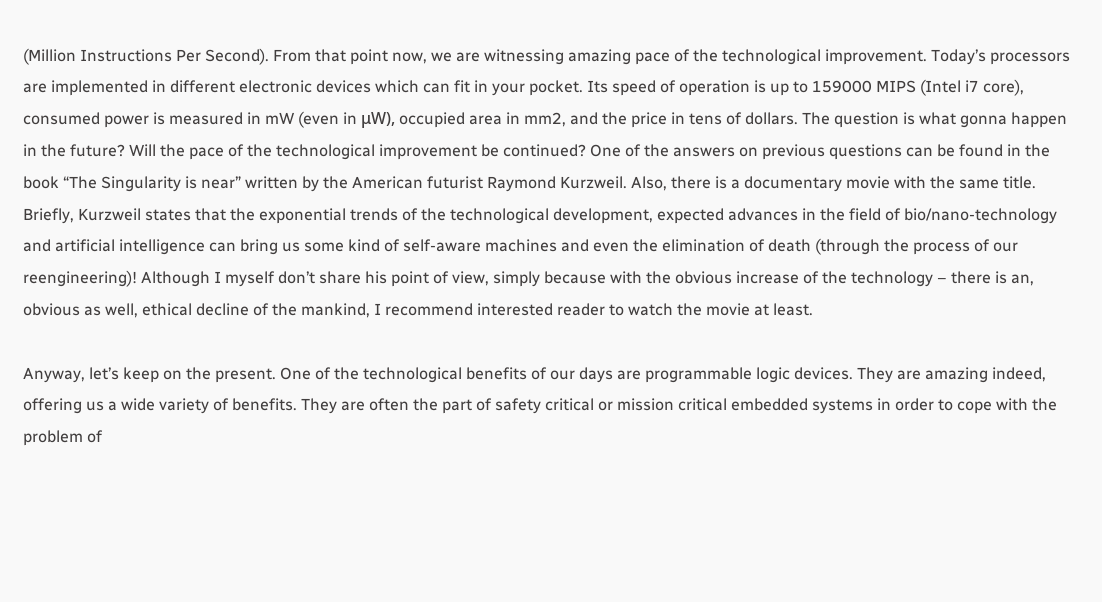(Million Instructions Per Second). From that point now, we are witnessing amazing pace of the technological improvement. Today’s processors are implemented in different electronic devices which can fit in your pocket. Its speed of operation is up to 159000 MIPS (Intel i7 core), consumed power is measured in mW (even in μW), occupied area in mm2, and the price in tens of dollars. The question is what gonna happen in the future? Will the pace of the technological improvement be continued? One of the answers on previous questions can be found in the book “The Singularity is near” written by the American futurist Raymond Kurzweil. Also, there is a documentary movie with the same title. Briefly, Kurzweil states that the exponential trends of the technological development, expected advances in the field of bio/nano-technology and artificial intelligence can bring us some kind of self-aware machines and even the elimination of death (through the process of our reengineering)! Although I myself don’t share his point of view, simply because with the obvious increase of the technology – there is an, obvious as well, ethical decline of the mankind, I recommend interested reader to watch the movie at least.

Anyway, let’s keep on the present. One of the technological benefits of our days are programmable logic devices. They are amazing indeed, offering us a wide variety of benefits. They are often the part of safety critical or mission critical embedded systems in order to cope with the problem of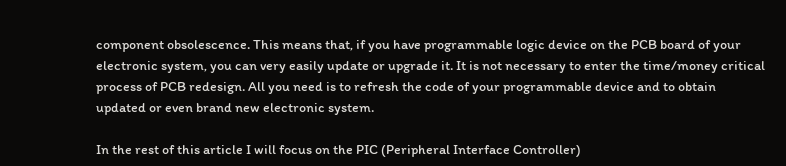component obsolescence. This means that, if you have programmable logic device on the PCB board of your electronic system, you can very easily update or upgrade it. It is not necessary to enter the time/money critical process of PCB redesign. All you need is to refresh the code of your programmable device and to obtain updated or even brand new electronic system.

In the rest of this article I will focus on the PIC (Peripheral Interface Controller)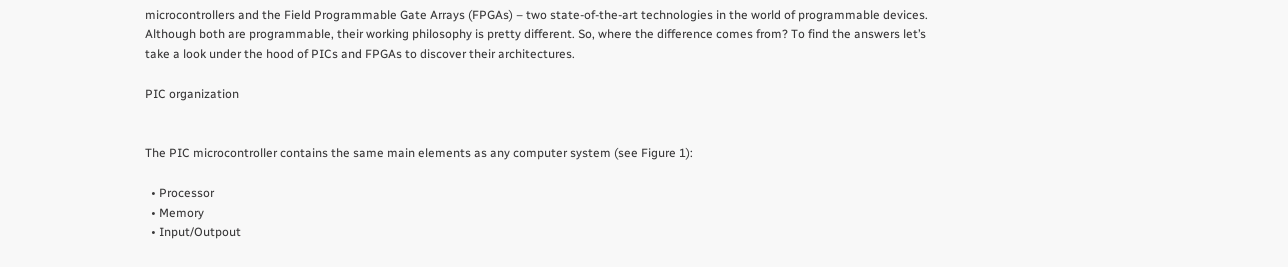microcontrollers and the Field Programmable Gate Arrays (FPGAs) – two state-of-the-art technologies in the world of programmable devices. Although both are programmable, their working philosophy is pretty different. So, where the difference comes from? To find the answers let’s take a look under the hood of PICs and FPGAs to discover their architectures.

PIC organization


The PIC microcontroller contains the same main elements as any computer system (see Figure 1):

  • Processor
  • Memory
  • Input/Outpout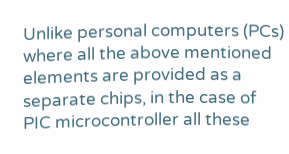Unlike personal computers (PCs) where all the above mentioned elements are provided as a separate chips, in the case of PIC microcontroller all these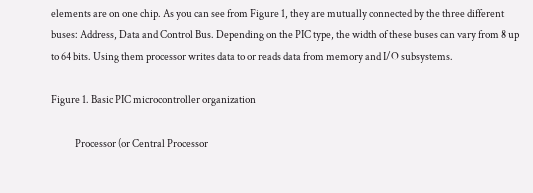elements are on one chip. As you can see from Figure 1, they are mutually connected by the three different buses: Address, Data and Control Bus. Depending on the PIC type, the width of these buses can vary from 8 up to 64 bits. Using them processor writes data to or reads data from memory and I/O subsystems.

Figure 1. Basic PIC microcontroller organization

            Processor (or Central Processor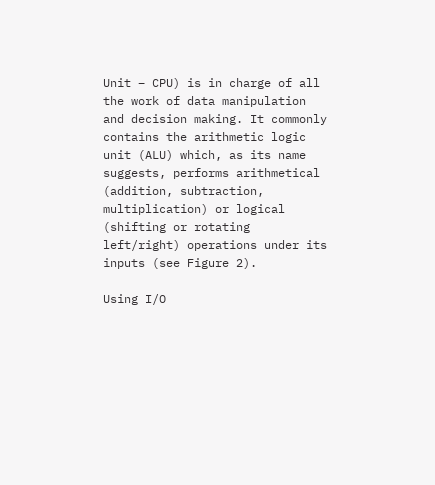Unit – CPU) is in charge of all the work of data manipulation and decision making. It commonly contains the arithmetic logic unit (ALU) which, as its name suggests, performs arithmetical (addition, subtraction, multiplication) or logical (shifting or rotating left/right) operations under its inputs (see Figure 2).

Using I/O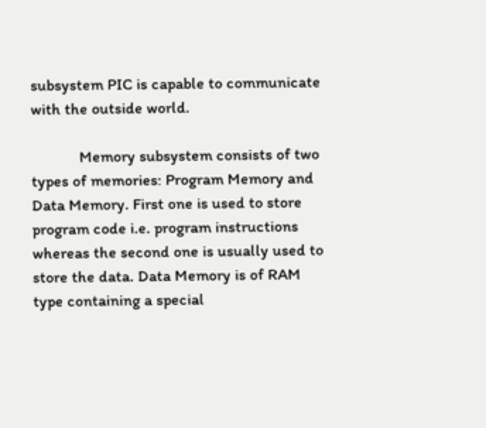subsystem PIC is capable to communicate with the outside world.

            Memory subsystem consists of two types of memories: Program Memory and Data Memory. First one is used to store program code i.e. program instructions whereas the second one is usually used to store the data. Data Memory is of RAM type containing a special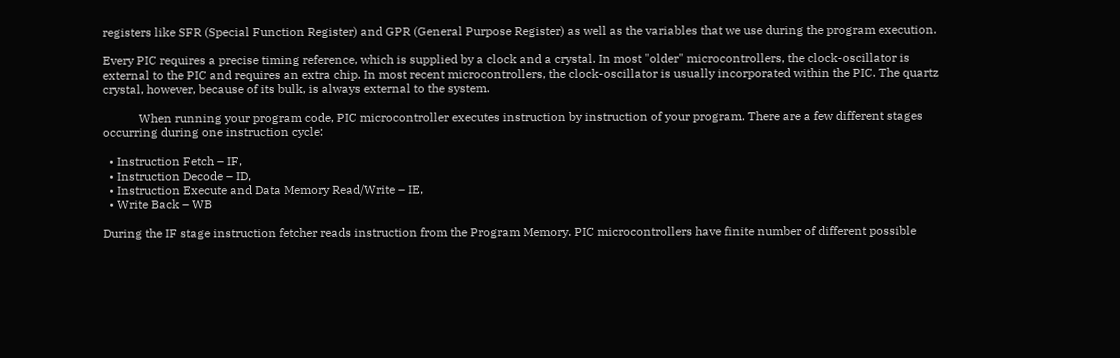registers like SFR (Special Function Register) and GPR (General Purpose Register) as well as the variables that we use during the program execution.

Every PIC requires a precise timing reference, which is supplied by a clock and a crystal. In most "older" microcontrollers, the clock-oscillator is external to the PIC and requires an extra chip. In most recent microcontrollers, the clock-oscillator is usually incorporated within the PIC. The quartz crystal, however, because of its bulk, is always external to the system.

            When running your program code, PIC microcontroller executes instruction by instruction of your program. There are a few different stages occurring during one instruction cycle:

  • Instruction Fetch – IF,
  • Instruction Decode – ID,
  • Instruction Execute and Data Memory Read/Write – IE,
  • Write Back – WB

During the IF stage instruction fetcher reads instruction from the Program Memory. PIC microcontrollers have finite number of different possible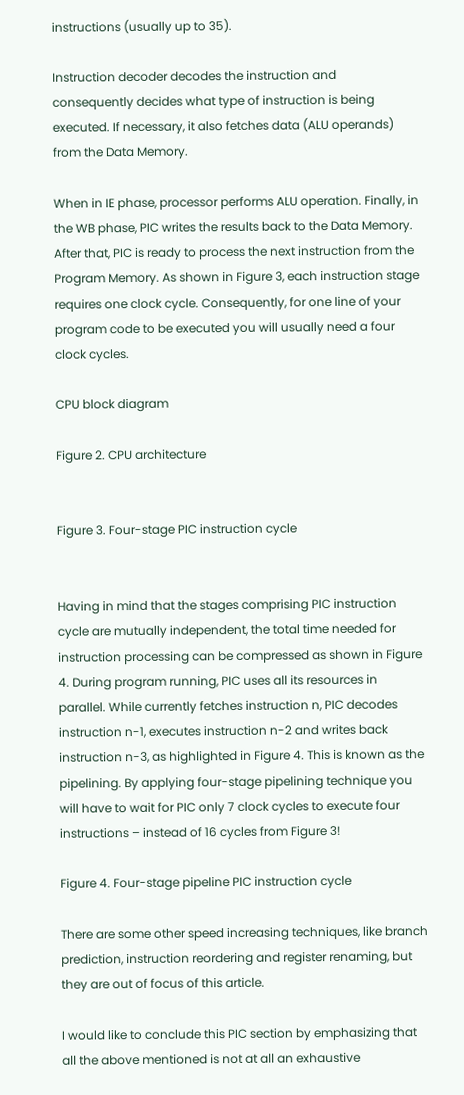instructions (usually up to 35).

Instruction decoder decodes the instruction and consequently decides what type of instruction is being executed. If necessary, it also fetches data (ALU operands) from the Data Memory.

When in IE phase, processor performs ALU operation. Finally, in the WB phase, PIC writes the results back to the Data Memory. After that, PIC is ready to process the next instruction from the Program Memory. As shown in Figure 3, each instruction stage requires one clock cycle. Consequently, for one line of your program code to be executed you will usually need a four clock cycles.

CPU block diagram

Figure 2. CPU architecture


Figure 3. Four-stage PIC instruction cycle


Having in mind that the stages comprising PIC instruction cycle are mutually independent, the total time needed for instruction processing can be compressed as shown in Figure 4. During program running, PIC uses all its resources in parallel. While currently fetches instruction n, PIC decodes instruction n-1, executes instruction n-2 and writes back instruction n-3, as highlighted in Figure 4. This is known as the pipelining. By applying four-stage pipelining technique you will have to wait for PIC only 7 clock cycles to execute four instructions – instead of 16 cycles from Figure 3!

Figure 4. Four-stage pipeline PIC instruction cycle

There are some other speed increasing techniques, like branch prediction, instruction reordering and register renaming, but they are out of focus of this article.

I would like to conclude this PIC section by emphasizing that all the above mentioned is not at all an exhaustive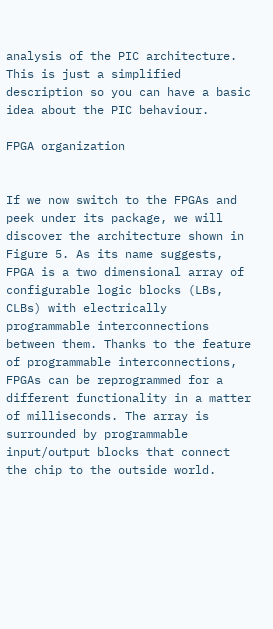analysis of the PIC architecture. This is just a simplified description so you can have a basic idea about the PIC behaviour.

FPGA organization


If we now switch to the FPGAs and peek under its package, we will discover the architecture shown in Figure 5. As its name suggests, FPGA is a two dimensional array of configurable logic blocks (LBs, CLBs) with electrically programmable interconnections between them. Thanks to the feature of programmable interconnections, FPGAs can be reprogrammed for a different functionality in a matter of milliseconds. The array is surrounded by programmable input/output blocks that connect the chip to the outside world.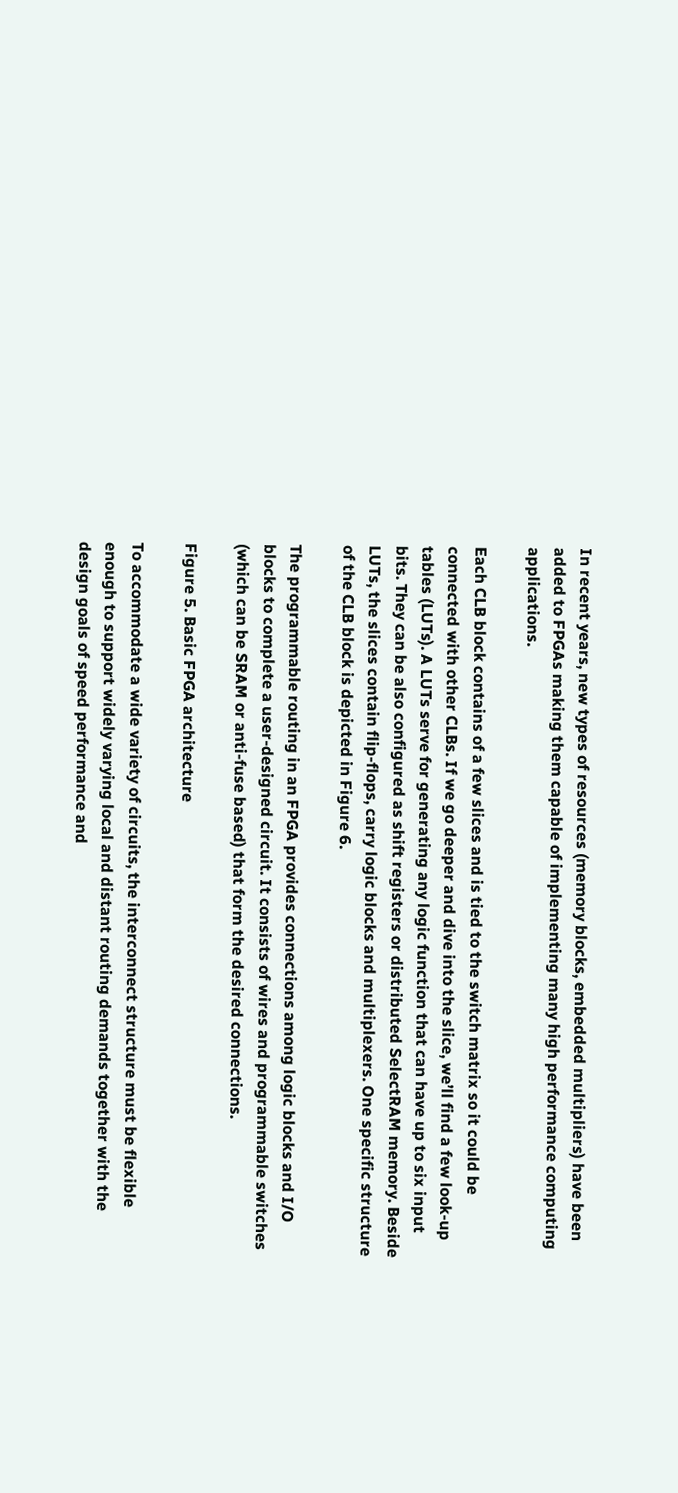In recent years, new types of resources (memory blocks, embedded multipliers) have been added to FPGAs making them capable of implementing many high performance computing applications.

Each CLB block contains of a few slices and is tied to the switch matrix so it could be connected with other CLBs. If we go deeper and dive into the slice, we’ll find a few look-up tables (LUTs). A LUTs serve for generating any logic function that can have up to six input bits. They can be also configured as shift registers or distributed SelectRAM memory. Beside LUTs, the slices contain flip-flops, carry logic blocks and multiplexers. One specific structure of the CLB block is depicted in Figure 6.

The programmable routing in an FPGA provides connections among logic blocks and I/O blocks to complete a user-designed circuit. It consists of wires and programmable switches (which can be SRAM or anti-fuse based) that form the desired connections.

Figure 5. Basic FPGA architecture

To accommodate a wide variety of circuits, the interconnect structure must be flexible enough to support widely varying local and distant routing demands together with the design goals of speed performance and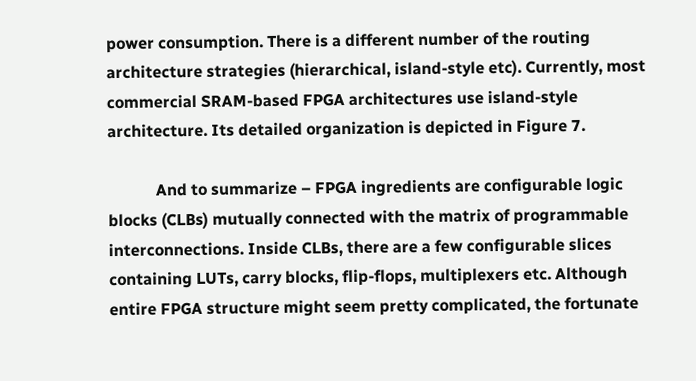power consumption. There is a different number of the routing architecture strategies (hierarchical, island-style etc). Currently, most commercial SRAM-based FPGA architectures use island-style architecture. Its detailed organization is depicted in Figure 7.

            And to summarize – FPGA ingredients are configurable logic blocks (CLBs) mutually connected with the matrix of programmable interconnections. Inside CLBs, there are a few configurable slices containing LUTs, carry blocks, flip-flops, multiplexers etc. Although entire FPGA structure might seem pretty complicated, the fortunate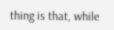thing is that, while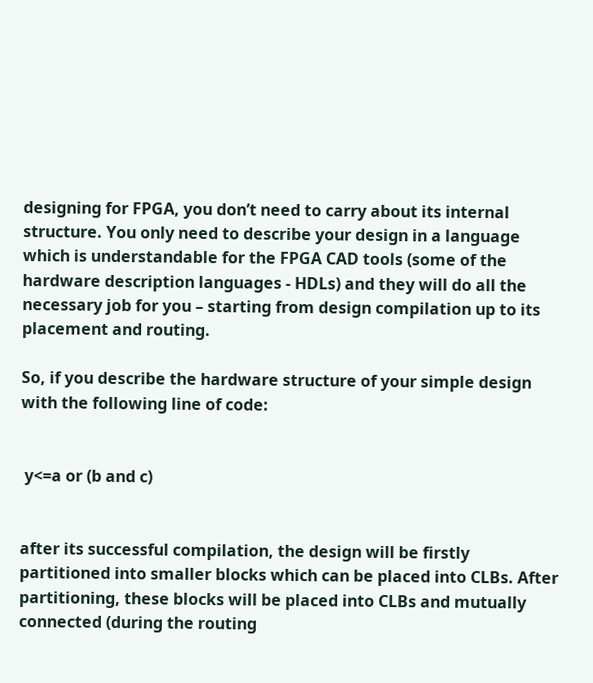designing for FPGA, you don’t need to carry about its internal structure. You only need to describe your design in a language which is understandable for the FPGA CAD tools (some of the hardware description languages - HDLs) and they will do all the necessary job for you – starting from design compilation up to its placement and routing.

So, if you describe the hardware structure of your simple design with the following line of code:


 y<=a or (b and c)


after its successful compilation, the design will be firstly partitioned into smaller blocks which can be placed into CLBs. After partitioning, these blocks will be placed into CLBs and mutually connected (during the routing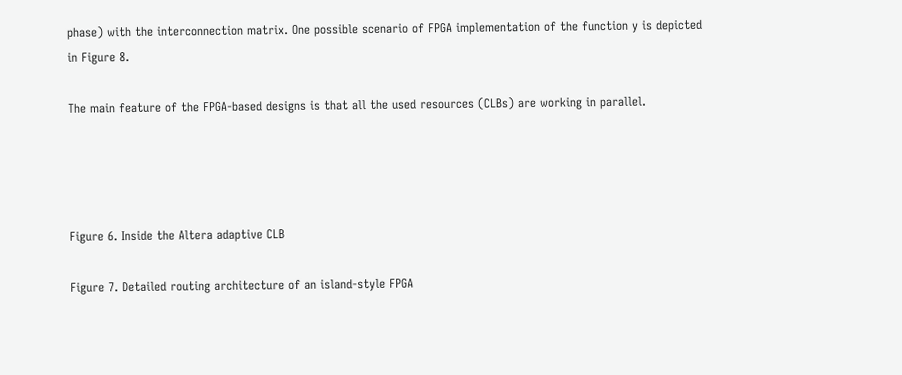phase) with the interconnection matrix. One possible scenario of FPGA implementation of the function y is depicted in Figure 8.

The main feature of the FPGA-based designs is that all the used resources (CLBs) are working in parallel.




Figure 6. Inside the Altera adaptive CLB

Figure 7. Detailed routing architecture of an island-style FPGA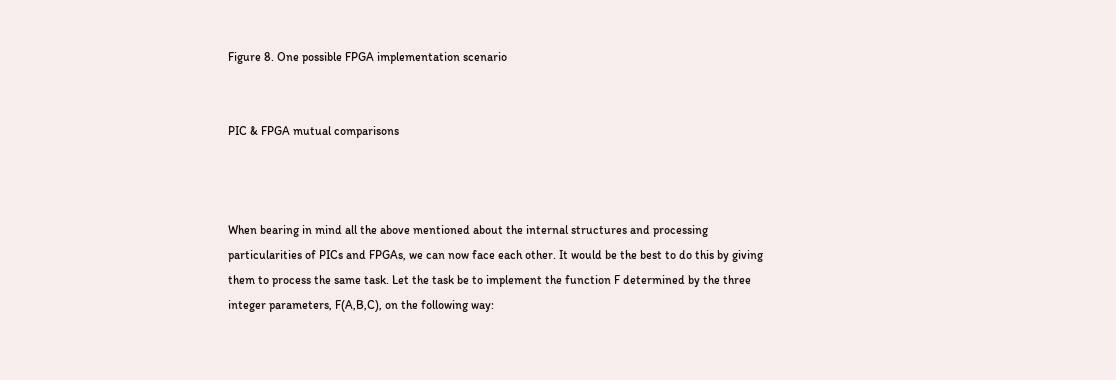Figure 8. One possible FPGA implementation scenario


PIC & FPGA mutual comparisons



When bearing in mind all the above mentioned about the internal structures and processing particularities of PICs and FPGAs, we can now face each other. It would be the best to do this by giving them to process the same task. Let the task be to implement the function F determined by the three integer parameters, F(A,B,C), on the following way: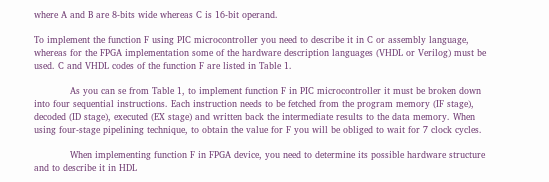where A and B are 8-bits wide whereas C is 16-bit operand.

To implement the function F using PIC microcontroller you need to describe it in C or assembly language, whereas for the FPGA implementation some of the hardware description languages (VHDL or Verilog) must be used. C and VHDL codes of the function F are listed in Table 1.

            As you can se from Table 1, to implement function F in PIC microcontroller it must be broken down into four sequential instructions. Each instruction needs to be fetched from the program memory (IF stage), decoded (ID stage), executed (EX stage) and written back the intermediate results to the data memory. When using four-stage pipelining technique, to obtain the value for F you will be obliged to wait for 7 clock cycles.

            When implementing function F in FPGA device, you need to determine its possible hardware structure and to describe it in HDL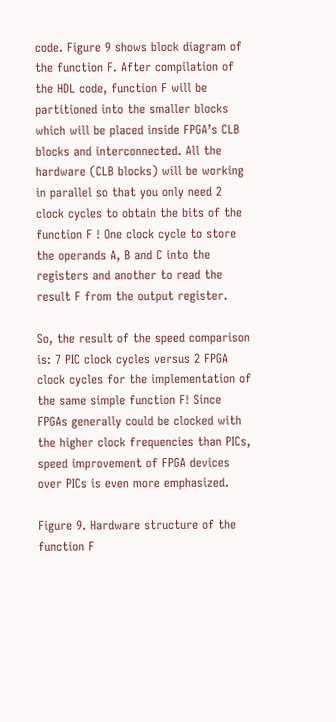code. Figure 9 shows block diagram of the function F. After compilation of the HDL code, function F will be partitioned into the smaller blocks which will be placed inside FPGA’s CLB blocks and interconnected. All the hardware (CLB blocks) will be working in parallel so that you only need 2 clock cycles to obtain the bits of the function F ! One clock cycle to store the operands A, B and C into the registers and another to read the result F from the output register.

So, the result of the speed comparison is: 7 PIC clock cycles versus 2 FPGA clock cycles for the implementation of the same simple function F! Since FPGAs generally could be clocked with the higher clock frequencies than PICs, speed improvement of FPGA devices over PICs is even more emphasized.

Figure 9. Hardware structure of the function F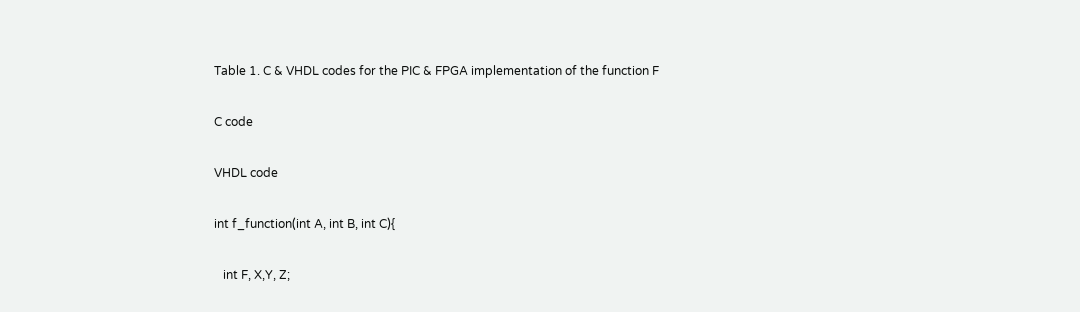Table 1. C & VHDL codes for the PIC & FPGA implementation of the function F

C code

VHDL code

int f_function(int A, int B, int C){

   int F, X,Y, Z;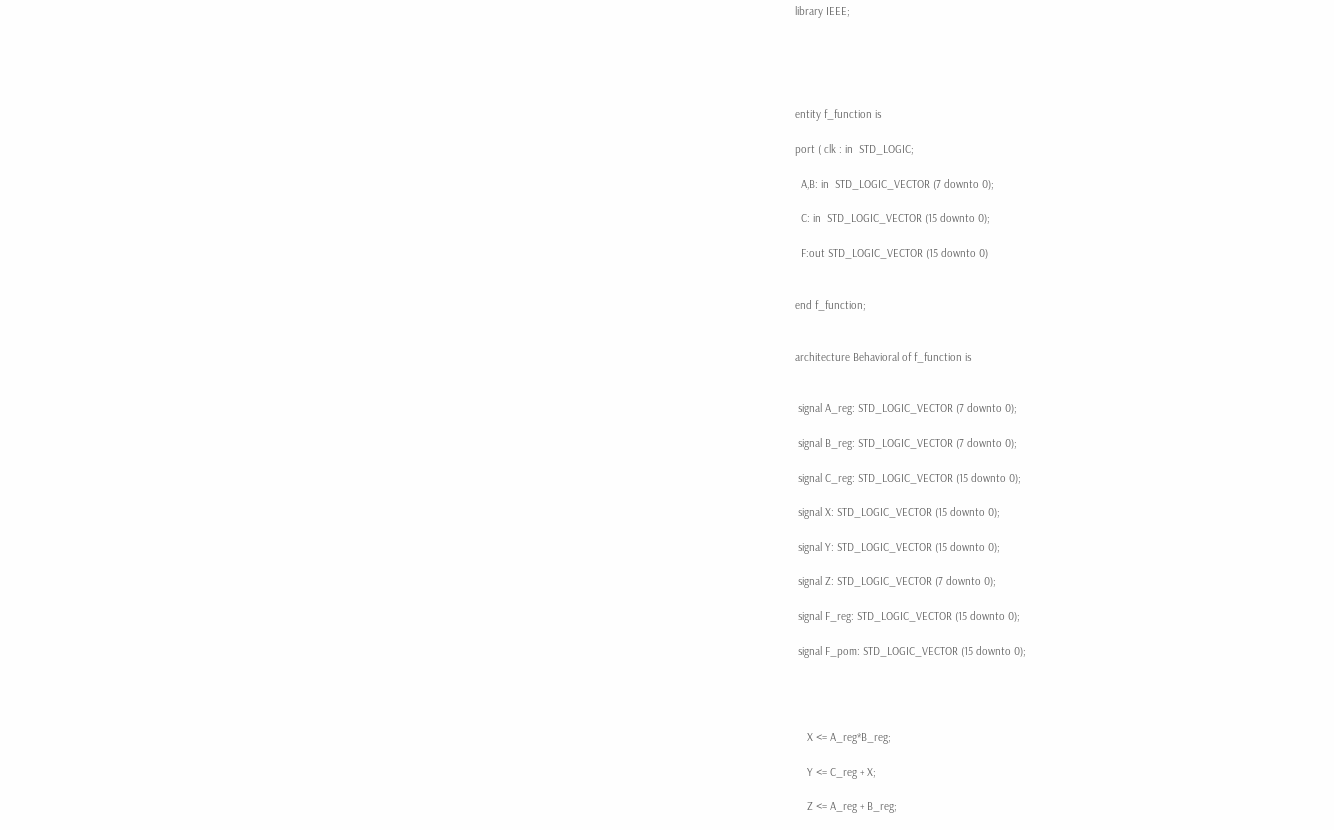library IEEE;





entity f_function is

port ( clk : in  STD_LOGIC;

  A,B: in  STD_LOGIC_VECTOR (7 downto 0);

  C: in  STD_LOGIC_VECTOR (15 downto 0);

  F:out STD_LOGIC_VECTOR (15 downto 0)


end f_function;


architecture Behavioral of f_function is


 signal A_reg: STD_LOGIC_VECTOR (7 downto 0);

 signal B_reg: STD_LOGIC_VECTOR (7 downto 0);

 signal C_reg: STD_LOGIC_VECTOR (15 downto 0);

 signal X: STD_LOGIC_VECTOR (15 downto 0);

 signal Y: STD_LOGIC_VECTOR (15 downto 0);

 signal Z: STD_LOGIC_VECTOR (7 downto 0);

 signal F_reg: STD_LOGIC_VECTOR (15 downto 0);

 signal F_pom: STD_LOGIC_VECTOR (15 downto 0);




    X <= A_reg*B_reg;

    Y <= C_reg + X;

    Z <= A_reg + B_reg;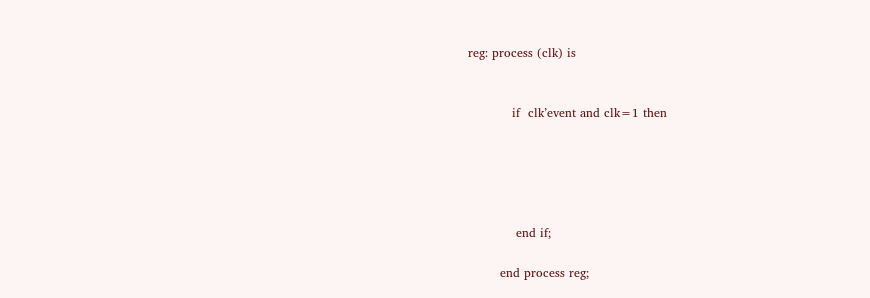reg: process (clk) is


           if  clk’event and clk=1 then





            end if;

        end process reg;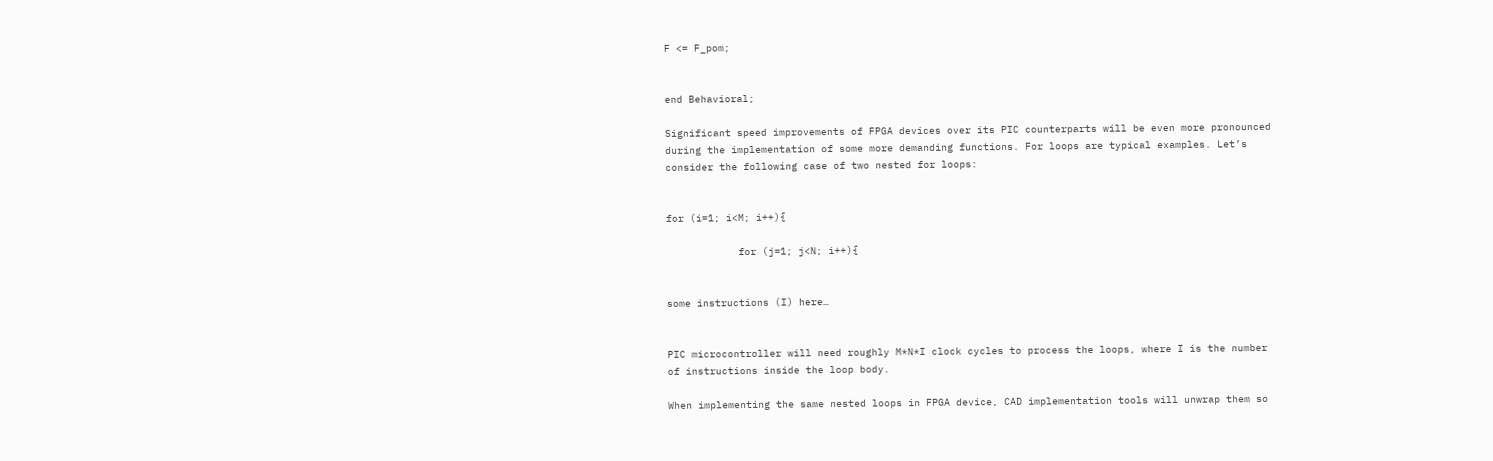F <= F_pom;


end Behavioral;

Significant speed improvements of FPGA devices over its PIC counterparts will be even more pronounced during the implementation of some more demanding functions. For loops are typical examples. Let’s consider the following case of two nested for loops:


for (i=1; i<M; i++){

            for (j=1; j<N; i++){


some instructions (I) here…


PIC microcontroller will need roughly M*N*I clock cycles to process the loops, where I is the number of instructions inside the loop body.

When implementing the same nested loops in FPGA device, CAD implementation tools will unwrap them so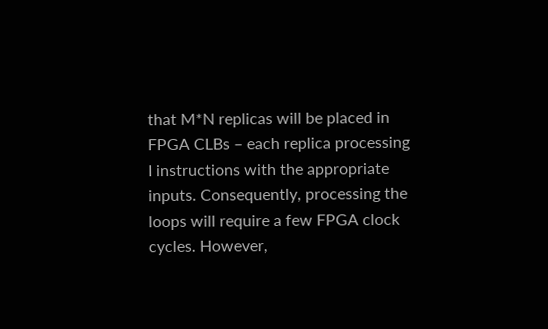that M*N replicas will be placed in FPGA CLBs – each replica processing I instructions with the appropriate inputs. Consequently, processing the loops will require a few FPGA clock cycles. However,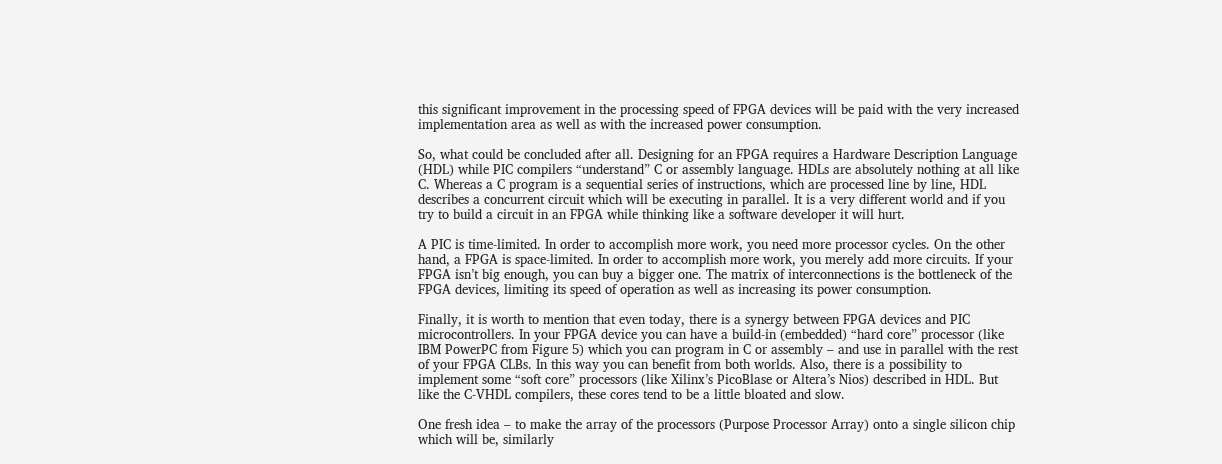this significant improvement in the processing speed of FPGA devices will be paid with the very increased implementation area as well as with the increased power consumption.

So, what could be concluded after all. Designing for an FPGA requires a Hardware Description Language (HDL) while PIC compilers “understand” C or assembly language. HDLs are absolutely nothing at all like C. Whereas a C program is a sequential series of instructions, which are processed line by line, HDL describes a concurrent circuit which will be executing in parallel. It is a very different world and if you try to build a circuit in an FPGA while thinking like a software developer it will hurt.

A PIC is time-limited. In order to accomplish more work, you need more processor cycles. On the other hand, a FPGA is space-limited. In order to accomplish more work, you merely add more circuits. If your FPGA isn’t big enough, you can buy a bigger one. The matrix of interconnections is the bottleneck of the FPGA devices, limiting its speed of operation as well as increasing its power consumption.

Finally, it is worth to mention that even today, there is a synergy between FPGA devices and PIC microcontrollers. In your FPGA device you can have a build-in (embedded) “hard core” processor (like IBM PowerPC from Figure 5) which you can program in C or assembly – and use in parallel with the rest of your FPGA CLBs. In this way you can benefit from both worlds. Also, there is a possibility to implement some “soft core” processors (like Xilinx’s PicoBlase or Altera’s Nios) described in HDL. But like the C-VHDL compilers, these cores tend to be a little bloated and slow.

One fresh idea – to make the array of the processors (Purpose Processor Array) onto a single silicon chip which will be, similarly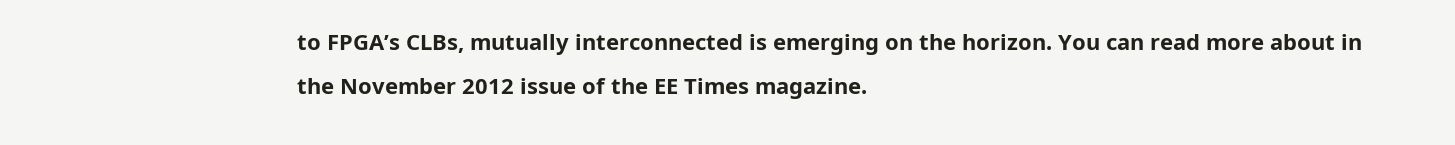to FPGA’s CLBs, mutually interconnected is emerging on the horizon. You can read more about in the November 2012 issue of the EE Times magazine.